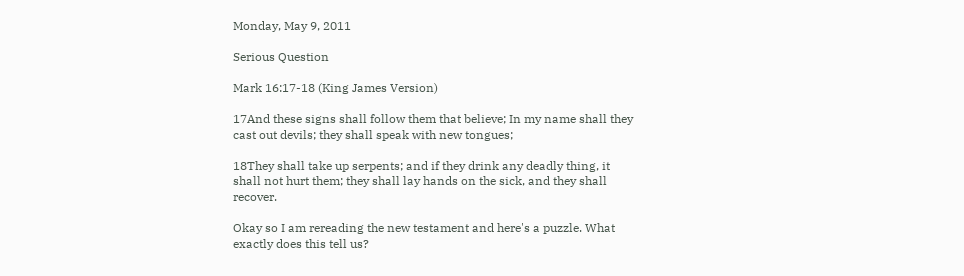Monday, May 9, 2011

Serious Question

Mark 16:17-18 (King James Version)

17And these signs shall follow them that believe; In my name shall they cast out devils; they shall speak with new tongues;

18They shall take up serpents; and if they drink any deadly thing, it shall not hurt them; they shall lay hands on the sick, and they shall recover.

Okay so I am rereading the new testament and here's a puzzle. What exactly does this tell us?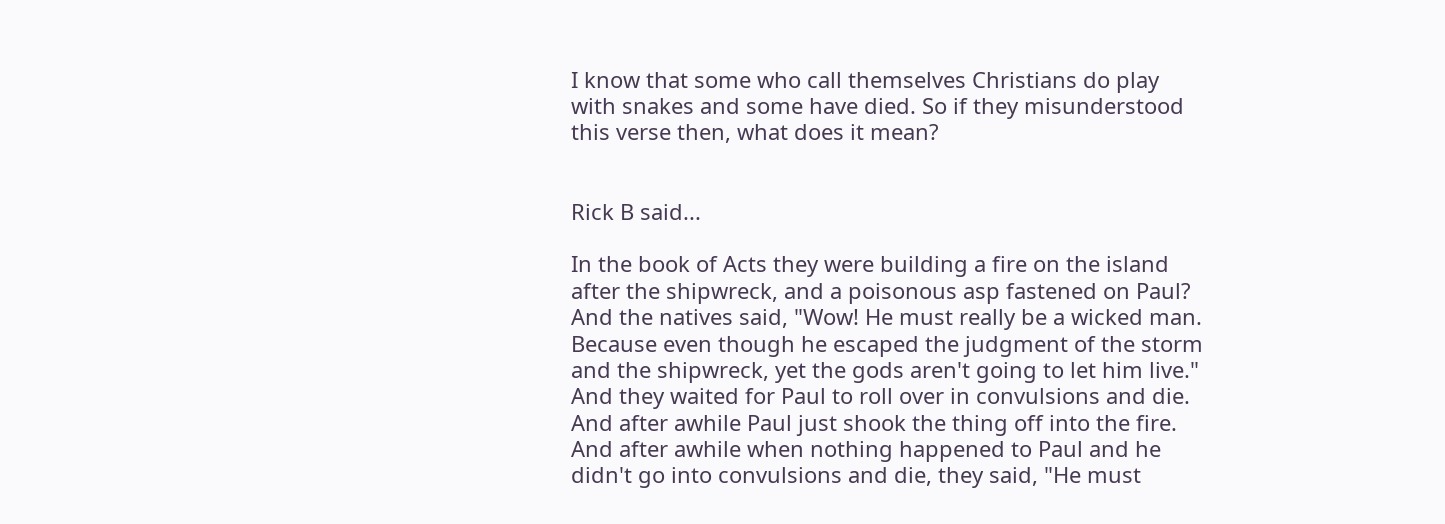I know that some who call themselves Christians do play with snakes and some have died. So if they misunderstood this verse then, what does it mean?


Rick B said...

In the book of Acts they were building a fire on the island after the shipwreck, and a poisonous asp fastened on Paul? And the natives said, "Wow! He must really be a wicked man. Because even though he escaped the judgment of the storm and the shipwreck, yet the gods aren't going to let him live." And they waited for Paul to roll over in convulsions and die. And after awhile Paul just shook the thing off into the fire. And after awhile when nothing happened to Paul and he didn't go into convulsions and die, they said, "He must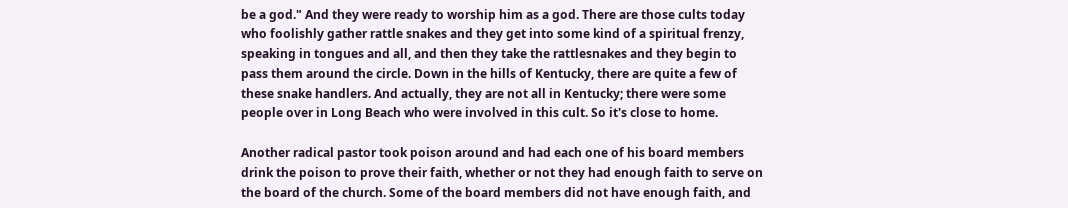be a god." And they were ready to worship him as a god. There are those cults today who foolishly gather rattle snakes and they get into some kind of a spiritual frenzy, speaking in tongues and all, and then they take the rattlesnakes and they begin to pass them around the circle. Down in the hills of Kentucky, there are quite a few of these snake handlers. And actually, they are not all in Kentucky; there were some people over in Long Beach who were involved in this cult. So it's close to home.

Another radical pastor took poison around and had each one of his board members drink the poison to prove their faith, whether or not they had enough faith to serve on the board of the church. Some of the board members did not have enough faith, and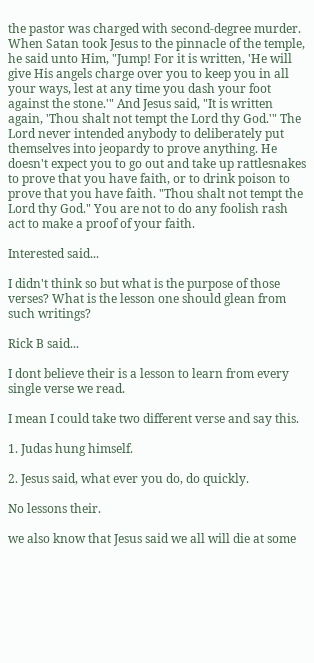the pastor was charged with second-degree murder. When Satan took Jesus to the pinnacle of the temple, he said unto Him, "Jump! For it is written, 'He will give His angels charge over you to keep you in all your ways, lest at any time you dash your foot against the stone.'" And Jesus said, "It is written again, 'Thou shalt not tempt the Lord thy God.'" The Lord never intended anybody to deliberately put themselves into jeopardy to prove anything. He doesn't expect you to go out and take up rattlesnakes to prove that you have faith, or to drink poison to prove that you have faith. "Thou shalt not tempt the Lord thy God." You are not to do any foolish rash act to make a proof of your faith.

Interested said...

I didn't think so but what is the purpose of those verses? What is the lesson one should glean from such writings?

Rick B said...

I dont believe their is a lesson to learn from every single verse we read.

I mean I could take two different verse and say this.

1. Judas hung himself.

2. Jesus said, what ever you do, do quickly.

No lessons their.

we also know that Jesus said we all will die at some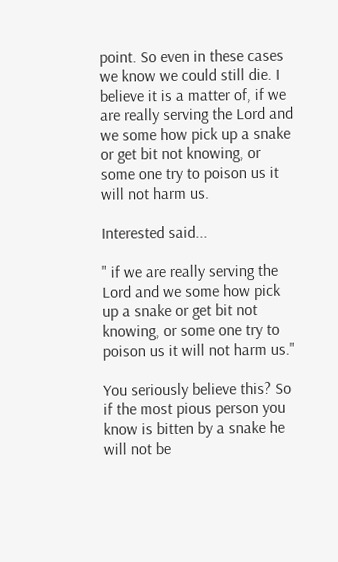point. So even in these cases we know we could still die. I believe it is a matter of, if we are really serving the Lord and we some how pick up a snake or get bit not knowing, or some one try to poison us it will not harm us.

Interested said...

" if we are really serving the Lord and we some how pick up a snake or get bit not knowing, or some one try to poison us it will not harm us."

You seriously believe this? So if the most pious person you know is bitten by a snake he will not be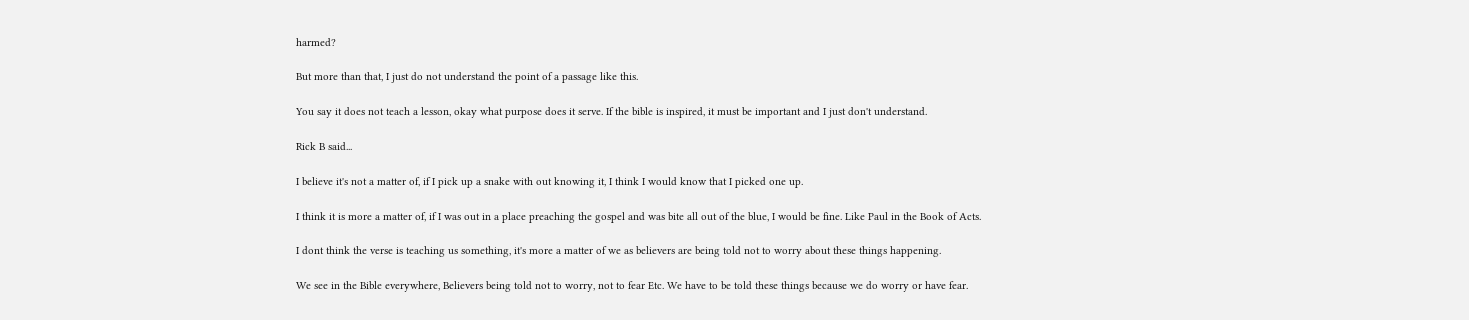harmed?

But more than that, I just do not understand the point of a passage like this.

You say it does not teach a lesson, okay what purpose does it serve. If the bible is inspired, it must be important and I just don't understand.

Rick B said...

I believe it's not a matter of, if I pick up a snake with out knowing it, I think I would know that I picked one up.

I think it is more a matter of, if I was out in a place preaching the gospel and was bite all out of the blue, I would be fine. Like Paul in the Book of Acts.

I dont think the verse is teaching us something, it's more a matter of we as believers are being told not to worry about these things happening.

We see in the Bible everywhere, Believers being told not to worry, not to fear Etc. We have to be told these things because we do worry or have fear.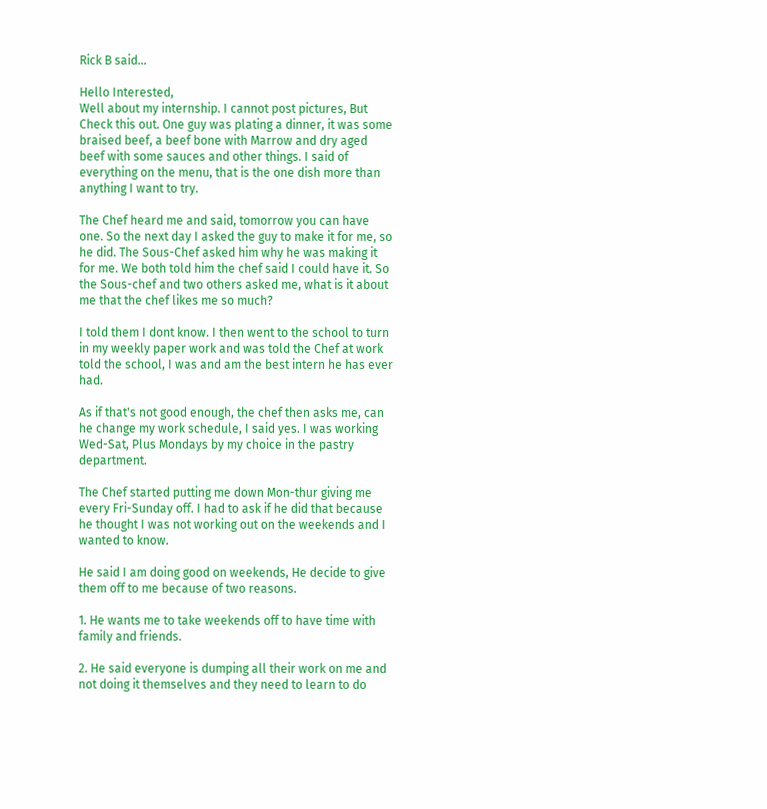Rick B said...

Hello Interested,
Well about my internship. I cannot post pictures, But Check this out. One guy was plating a dinner, it was some braised beef, a beef bone with Marrow and dry aged beef with some sauces and other things. I said of everything on the menu, that is the one dish more than anything I want to try.

The Chef heard me and said, tomorrow you can have one. So the next day I asked the guy to make it for me, so he did. The Sous-Chef asked him why he was making it for me. We both told him the chef said I could have it. So the Sous-chef and two others asked me, what is it about me that the chef likes me so much?

I told them I dont know. I then went to the school to turn in my weekly paper work and was told the Chef at work told the school, I was and am the best intern he has ever had.

As if that's not good enough, the chef then asks me, can he change my work schedule, I said yes. I was working Wed-Sat, Plus Mondays by my choice in the pastry department.

The Chef started putting me down Mon-thur giving me every Fri-Sunday off. I had to ask if he did that because he thought I was not working out on the weekends and I wanted to know.

He said I am doing good on weekends, He decide to give them off to me because of two reasons.

1. He wants me to take weekends off to have time with family and friends.

2. He said everyone is dumping all their work on me and not doing it themselves and they need to learn to do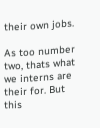their own jobs.

As too number two, thats what we interns are their for. But this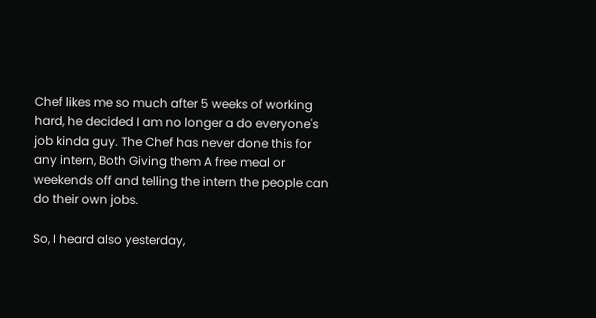Chef likes me so much after 5 weeks of working hard, he decided I am no longer a do everyone's job kinda guy. The Chef has never done this for any intern, Both Giving them A free meal or weekends off and telling the intern the people can do their own jobs.

So, I heard also yesterday,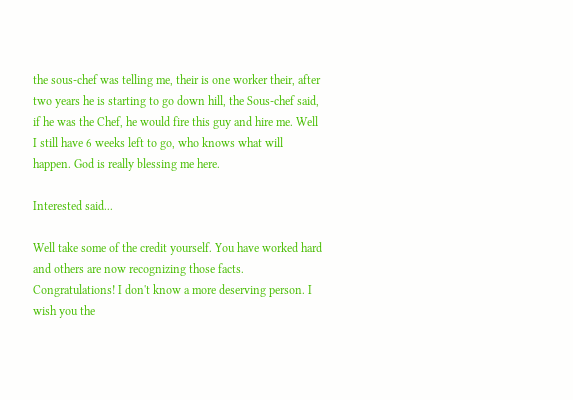the sous-chef was telling me, their is one worker their, after two years he is starting to go down hill, the Sous-chef said, if he was the Chef, he would fire this guy and hire me. Well I still have 6 weeks left to go, who knows what will happen. God is really blessing me here.

Interested said...

Well take some of the credit yourself. You have worked hard and others are now recognizing those facts. Congratulations! I don't know a more deserving person. I wish you the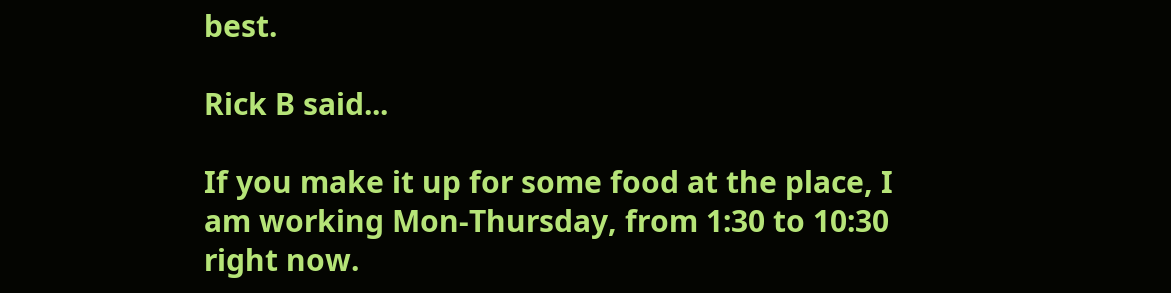best.

Rick B said...

If you make it up for some food at the place, I am working Mon-Thursday, from 1:30 to 10:30 right now.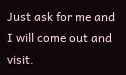Just ask for me and I will come out and visit.